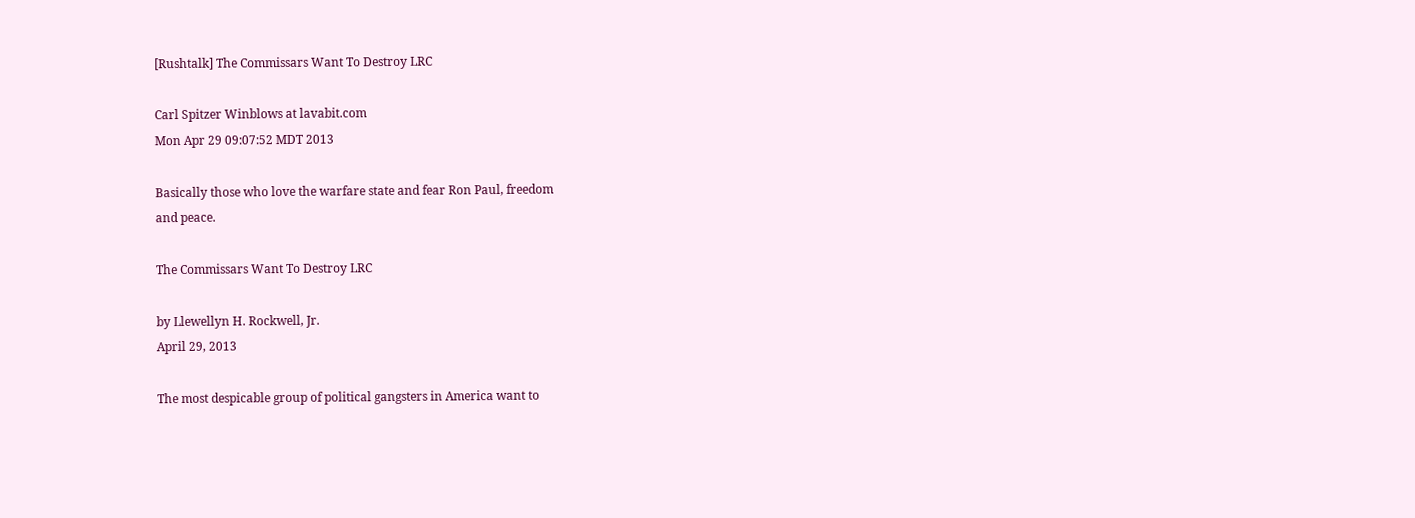[Rushtalk] The Commissars Want To Destroy LRC

Carl Spitzer Winblows at lavabit.com
Mon Apr 29 09:07:52 MDT 2013

Basically those who love the warfare state and fear Ron Paul, freedom
and peace.

The Commissars Want To Destroy LRC

by Llewellyn H. Rockwell, Jr.
April 29, 2013

The most despicable group of political gangsters in America want to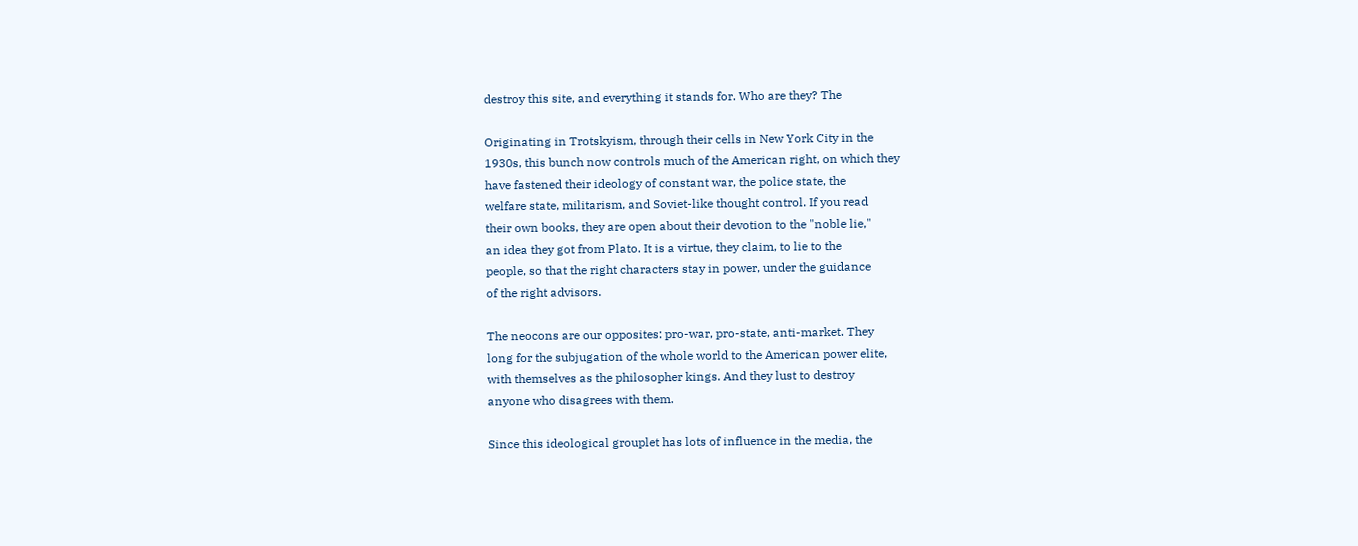destroy this site, and everything it stands for. Who are they? The

Originating in Trotskyism, through their cells in New York City in the
1930s, this bunch now controls much of the American right, on which they
have fastened their ideology of constant war, the police state, the
welfare state, militarism, and Soviet-like thought control. If you read
their own books, they are open about their devotion to the "noble lie,"
an idea they got from Plato. It is a virtue, they claim, to lie to the
people, so that the right characters stay in power, under the guidance
of the right advisors.

The neocons are our opposites: pro-war, pro-state, anti-market. They
long for the subjugation of the whole world to the American power elite,
with themselves as the philosopher kings. And they lust to destroy
anyone who disagrees with them.

Since this ideological grouplet has lots of influence in the media, the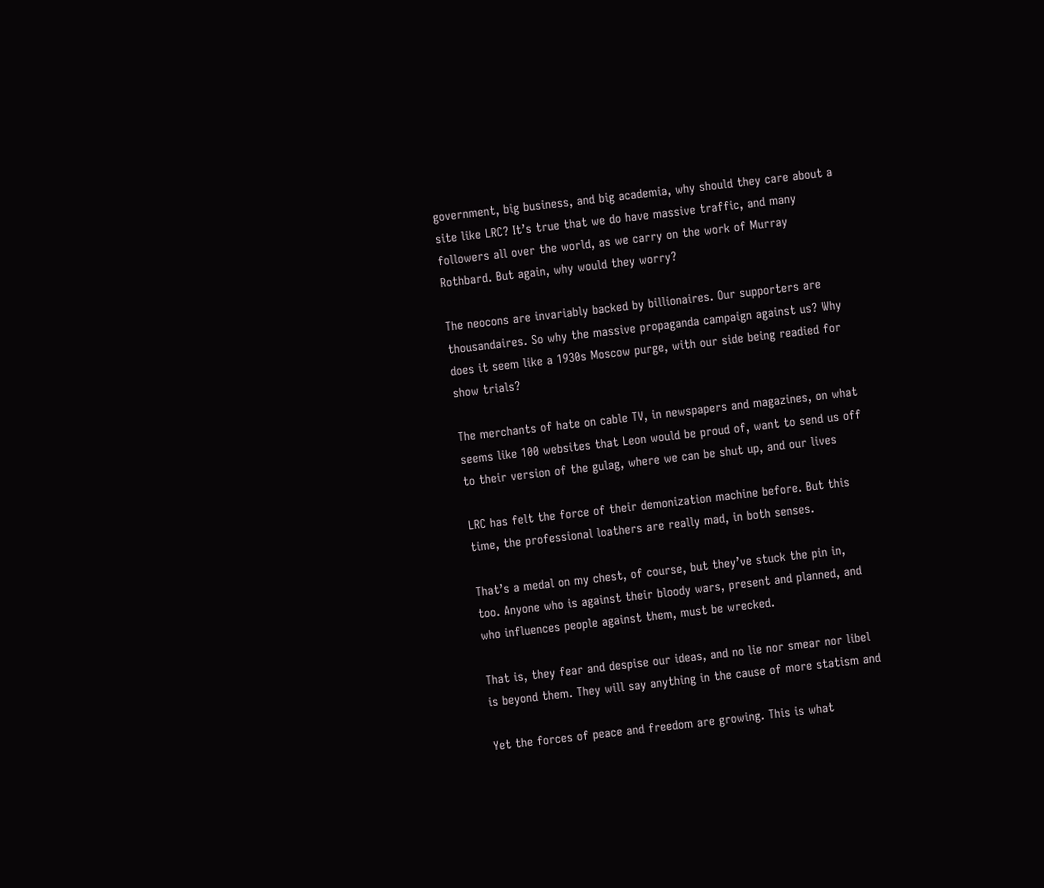government, big business, and big academia, why should they care about a
site like LRC? It’s true that we do have massive traffic, and many
followers all over the world, as we carry on the work of Murray
Rothbard. But again, why would they worry?

The neocons are invariably backed by billionaires. Our supporters are
thousandaires. So why the massive propaganda campaign against us? Why
does it seem like a 1930s Moscow purge, with our side being readied for
show trials?

The merchants of hate on cable TV, in newspapers and magazines, on what
seems like 100 websites that Leon would be proud of, want to send us off
to their version of the gulag, where we can be shut up, and our lives

LRC has felt the force of their demonization machine before. But this
time, the professional loathers are really mad, in both senses.

That’s a medal on my chest, of course, but they’ve stuck the pin in,
too. Anyone who is against their bloody wars, present and planned, and
who influences people against them, must be wrecked.

That is, they fear and despise our ideas, and no lie nor smear nor libel
is beyond them. They will say anything in the cause of more statism and

Yet the forces of peace and freedom are growing. This is what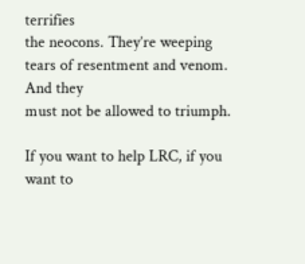terrifies
the neocons. They’re weeping tears of resentment and venom. And they
must not be allowed to triumph.

If you want to help LRC, if you want to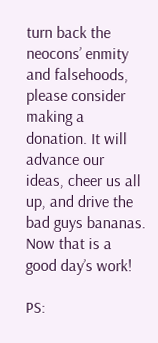turn back the neocons’ enmity
and falsehoods, please consider making a donation. It will advance our
ideas, cheer us all up, and drive the bad guys bananas. Now that is a
good day’s work!

PS: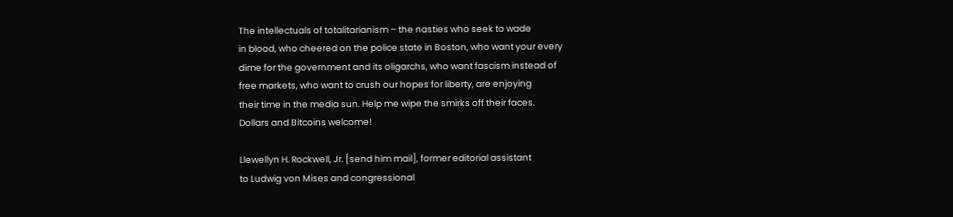The intellectuals of totalitarianism – the nasties who seek to wade
in blood, who cheered on the police state in Boston, who want your every
dime for the government and its oligarchs, who want fascism instead of
free markets, who want to crush our hopes for liberty, are enjoying
their time in the media sun. Help me wipe the smirks off their faces.
Dollars and Bitcoins welcome!

Llewellyn H. Rockwell, Jr. [send him mail], former editorial assistant
to Ludwig von Mises and congressional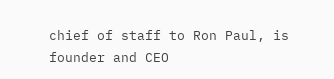chief of staff to Ron Paul, is
founder and CEO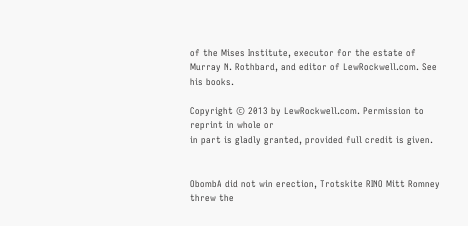of the Mises Institute, executor for the estate of
Murray N. Rothbard, and editor of LewRockwell.com. See his books.

Copyright © 2013 by LewRockwell.com. Permission to reprint in whole or
in part is gladly granted, provided full credit is given.


ObombA did not win erection, Trotskite RINO Mitt Romney threw the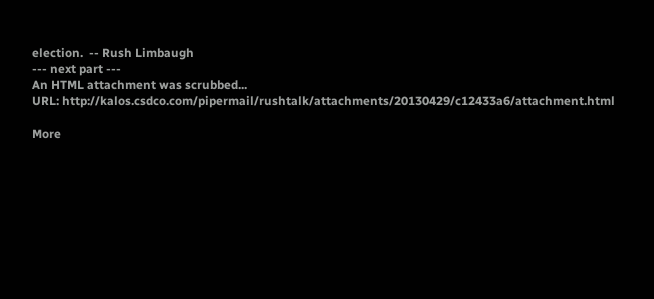election.  -- Rush Limbaugh
--- next part ---
An HTML attachment was scrubbed...
URL: http://kalos.csdco.com/pipermail/rushtalk/attachments/20130429/c12433a6/attachment.html

More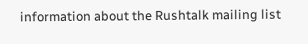information about the Rushtalk mailing list